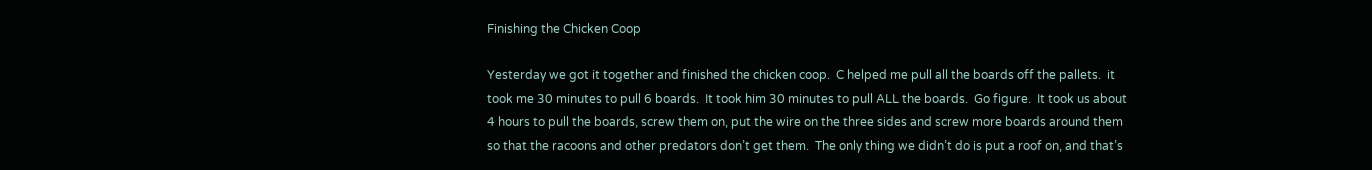Finishing the Chicken Coop

Yesterday we got it together and finished the chicken coop.  C helped me pull all the boards off the pallets.  it took me 30 minutes to pull 6 boards.  It took him 30 minutes to pull ALL the boards.  Go figure.  It took us about 4 hours to pull the boards, screw them on, put the wire on the three sides and screw more boards around them so that the racoons and other predators don’t get them.  The only thing we didn’t do is put a roof on, and that’s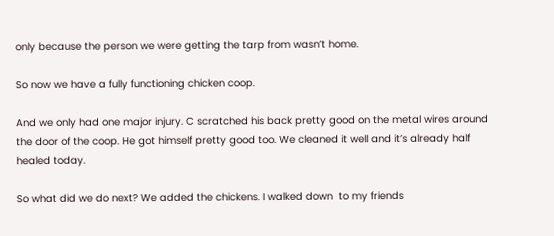only because the person we were getting the tarp from wasn’t home.

So now we have a fully functioning chicken coop.

And we only had one major injury. C scratched his back pretty good on the metal wires around the door of the coop. He got himself pretty good too. We cleaned it well and it’s already half healed today.

So what did we do next? We added the chickens. I walked down  to my friends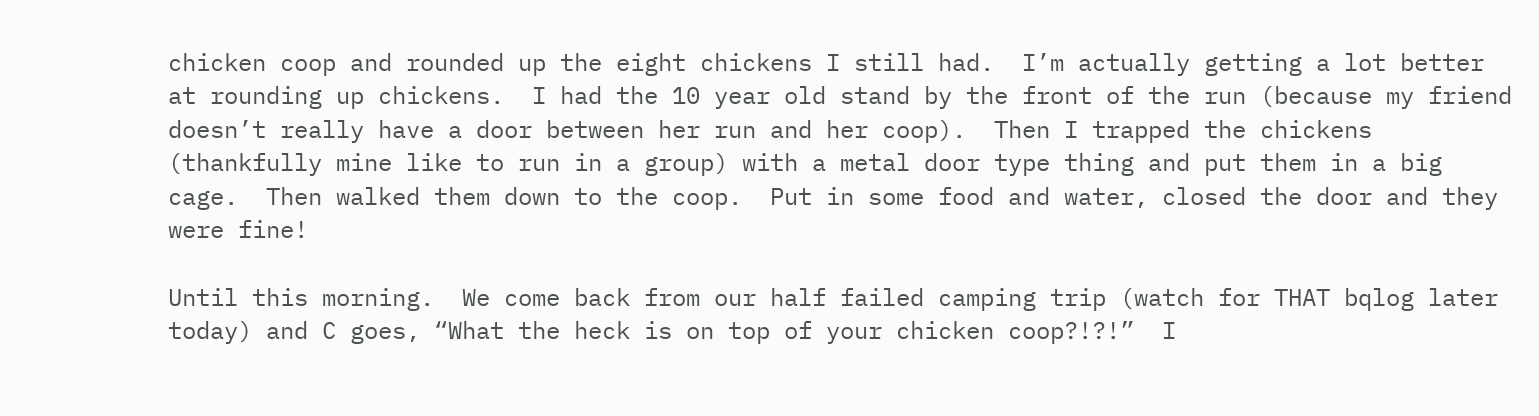chicken coop and rounded up the eight chickens I still had.  I’m actually getting a lot better at rounding up chickens.  I had the 10 year old stand by the front of the run (because my friend doesn’t really have a door between her run and her coop).  Then I trapped the chickens (thankfully mine like to run in a group) with a metal door type thing and put them in a big cage.  Then walked them down to the coop.  Put in some food and water, closed the door and they were fine!

Until this morning.  We come back from our half failed camping trip (watch for THAT bqlog later today) and C goes, “What the heck is on top of your chicken coop?!?!”  I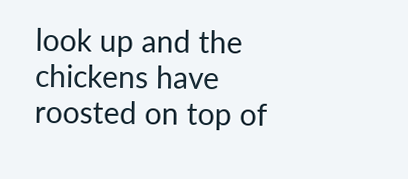look up and the chickens have roosted on top of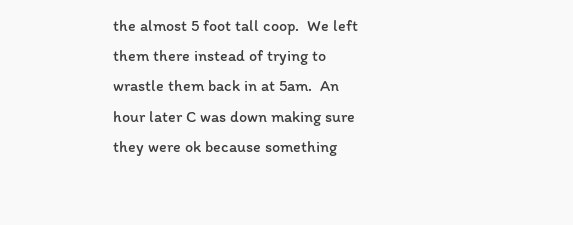the almost 5 foot tall coop.  We left them there instead of trying to wrastle them back in at 5am.  An hour later C was down making sure they were ok because something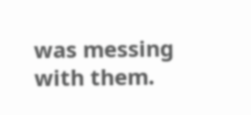was messing with them.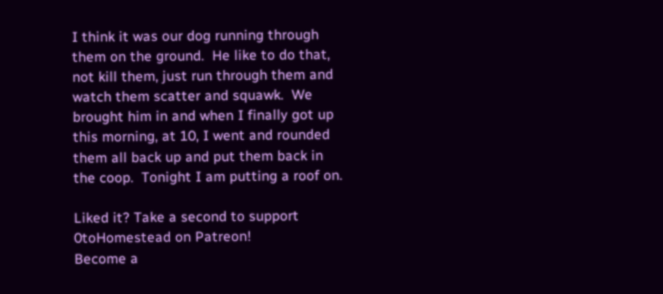I think it was our dog running through them on the ground.  He like to do that, not kill them, just run through them and watch them scatter and squawk.  We brought him in and when I finally got up this morning, at 10, I went and rounded them all back up and put them back in the coop.  Tonight I am putting a roof on.

Liked it? Take a second to support 0toHomestead on Patreon!
Become a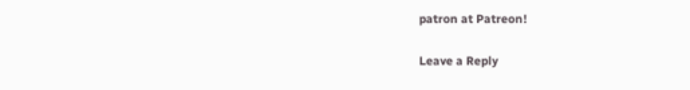patron at Patreon!

Leave a Reply